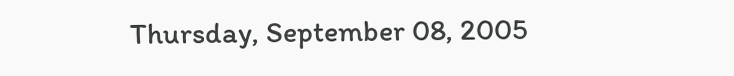Thursday, September 08, 2005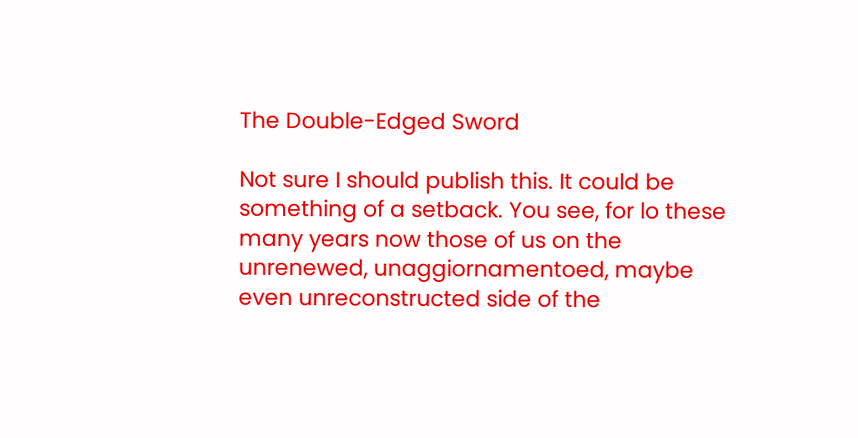The Double-Edged Sword

Not sure I should publish this. It could be something of a setback. You see, for lo these many years now those of us on the unrenewed, unaggiornamentoed, maybe even unreconstructed side of the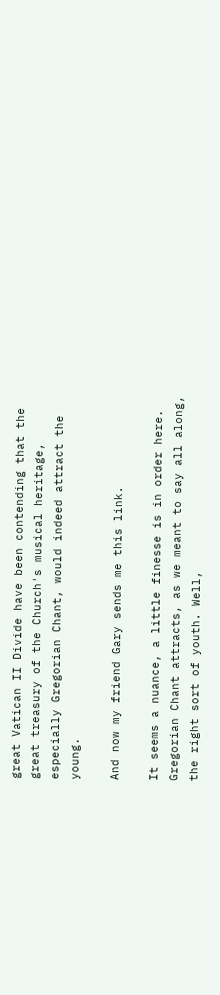great Vatican II Divide have been contending that the great treasury of the Church's musical heritage, especially Gregorian Chant, would indeed attract the young.

And now my friend Gary sends me this link.

It seems a nuance, a little finesse is in order here. Gregorian Chant attracts, as we meant to say all along, the right sort of youth. Well,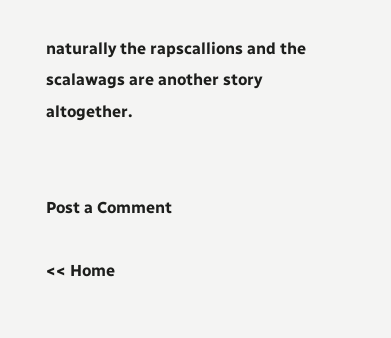naturally the rapscallions and the scalawags are another story altogether.


Post a Comment

<< Home